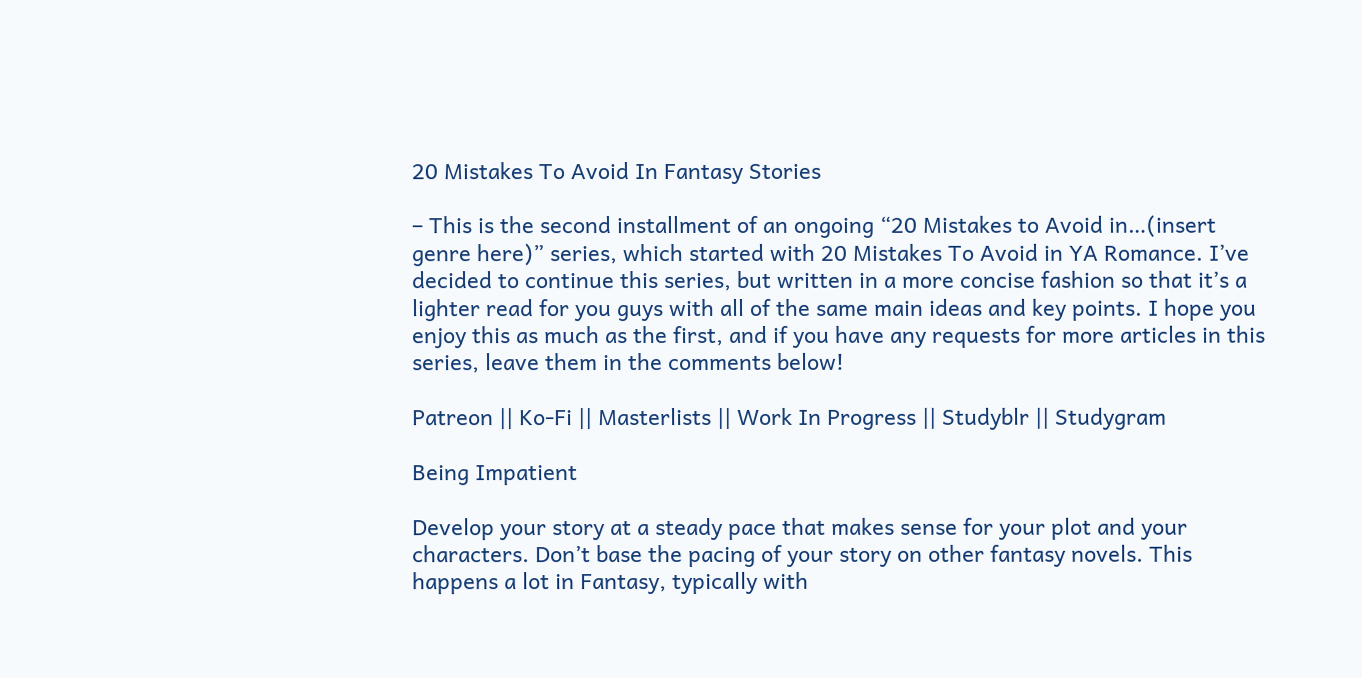20 Mistakes To Avoid In Fantasy Stories

– This is the second installment of an ongoing “20 Mistakes to Avoid in…(insert genre here)” series, which started with 20 Mistakes To Avoid in YA Romance. I’ve decided to continue this series, but written in a more concise fashion so that it’s a lighter read for you guys with all of the same main ideas and key points. I hope you enjoy this as much as the first, and if you have any requests for more articles in this series, leave them in the comments below!

Patreon || Ko-Fi || Masterlists || Work In Progress || Studyblr || Studygram

Being Impatient

Develop your story at a steady pace that makes sense for your plot and your characters. Don’t base the pacing of your story on other fantasy novels. This happens a lot in Fantasy, typically with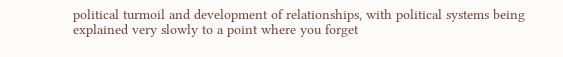political turmoil and development of relationships, with political systems being explained very slowly to a point where you forget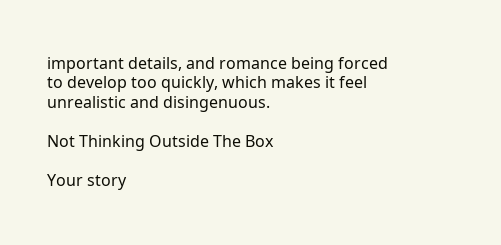important details, and romance being forced to develop too quickly, which makes it feel unrealistic and disingenuous.

Not Thinking Outside The Box

Your story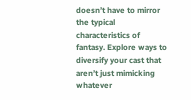doesn’t have to mirror the typical characteristics of fantasy. Explore ways to diversify your cast that aren’t just mimicking whatever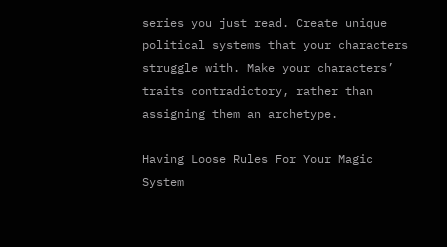series you just read. Create unique political systems that your characters struggle with. Make your characters’ traits contradictory, rather than assigning them an archetype.

Having Loose Rules For Your Magic System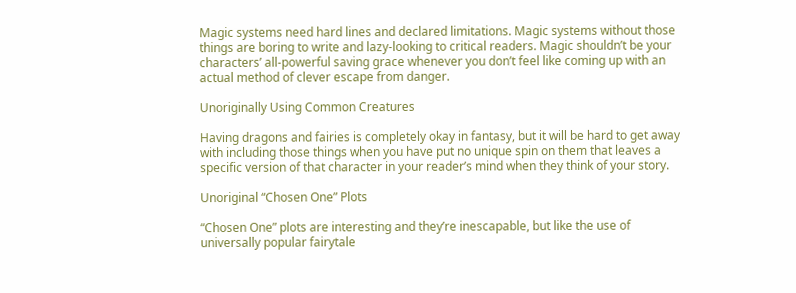Magic systems need hard lines and declared limitations. Magic systems without those things are boring to write and lazy-looking to critical readers. Magic shouldn’t be your characters’ all-powerful saving grace whenever you don’t feel like coming up with an actual method of clever escape from danger.

Unoriginally Using Common Creatures

Having dragons and fairies is completely okay in fantasy, but it will be hard to get away with including those things when you have put no unique spin on them that leaves a specific version of that character in your reader’s mind when they think of your story.

Unoriginal “Chosen One” Plots

“Chosen One” plots are interesting and they’re inescapable, but like the use of universally popular fairytale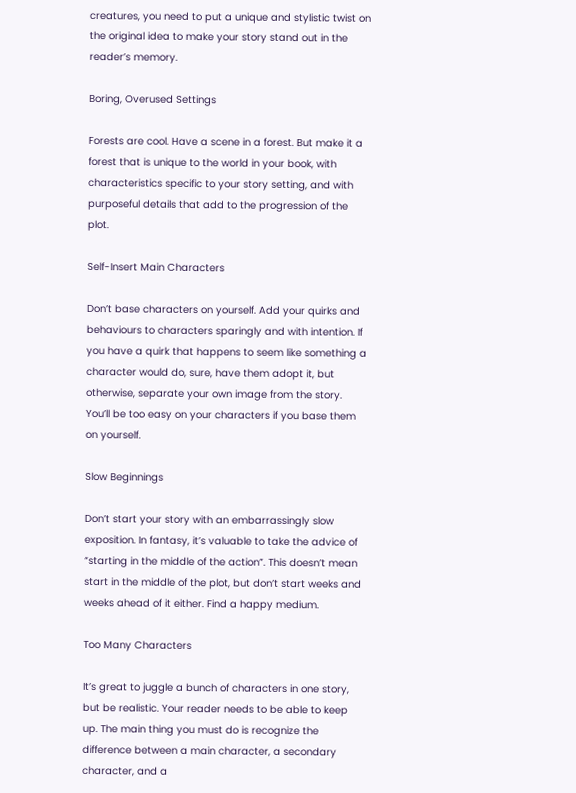creatures, you need to put a unique and stylistic twist on the original idea to make your story stand out in the reader’s memory.

Boring, Overused Settings

Forests are cool. Have a scene in a forest. But make it a forest that is unique to the world in your book, with characteristics specific to your story setting, and with purposeful details that add to the progression of the plot.

Self-Insert Main Characters

Don’t base characters on yourself. Add your quirks and behaviours to characters sparingly and with intention. If you have a quirk that happens to seem like something a character would do, sure, have them adopt it, but otherwise, separate your own image from the story. You’ll be too easy on your characters if you base them on yourself.

Slow Beginnings

Don’t start your story with an embarrassingly slow exposition. In fantasy, it’s valuable to take the advice of “starting in the middle of the action”. This doesn’t mean start in the middle of the plot, but don’t start weeks and weeks ahead of it either. Find a happy medium.

Too Many Characters

It’s great to juggle a bunch of characters in one story, but be realistic. Your reader needs to be able to keep up. The main thing you must do is recognize the difference between a main character, a secondary character, and a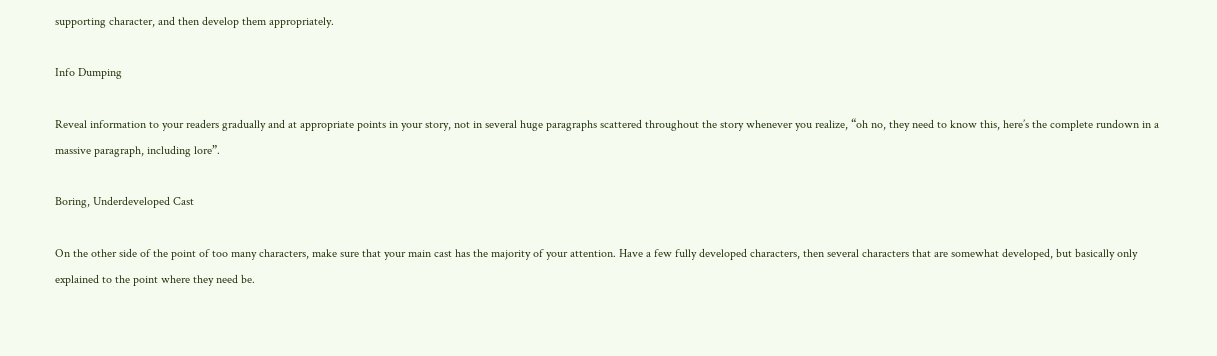supporting character, and then develop them appropriately.

Info Dumping

Reveal information to your readers gradually and at appropriate points in your story, not in several huge paragraphs scattered throughout the story whenever you realize, “oh no, they need to know this, here’s the complete rundown in a massive paragraph, including lore”.

Boring, Underdeveloped Cast

On the other side of the point of too many characters, make sure that your main cast has the majority of your attention. Have a few fully developed characters, then several characters that are somewhat developed, but basically only explained to the point where they need be.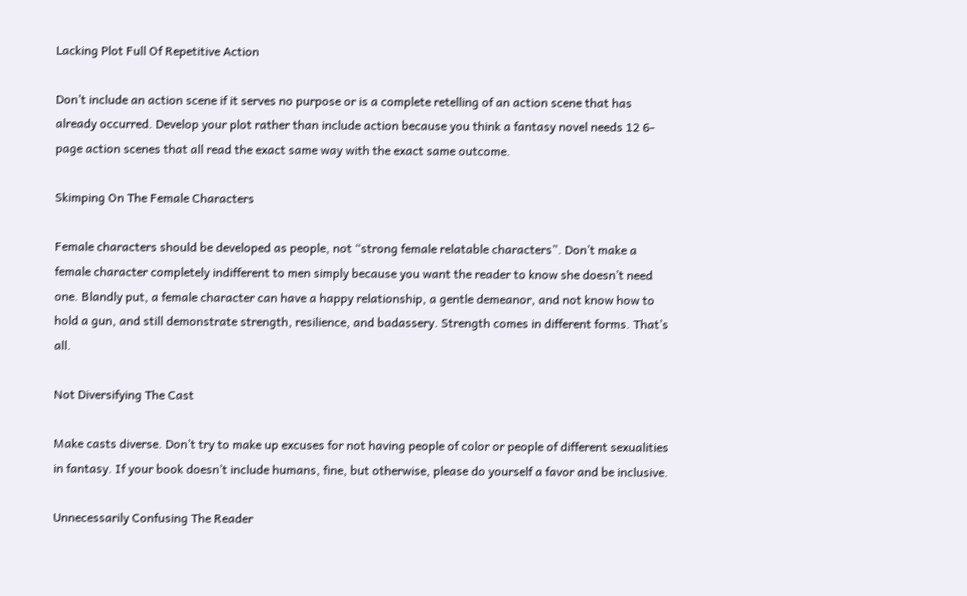Lacking Plot Full Of Repetitive Action

Don’t include an action scene if it serves no purpose or is a complete retelling of an action scene that has already occurred. Develop your plot rather than include action because you think a fantasy novel needs 12 6-page action scenes that all read the exact same way with the exact same outcome.

Skimping On The Female Characters

Female characters should be developed as people, not “strong female relatable characters”. Don’t make a female character completely indifferent to men simply because you want the reader to know she doesn’t need one. Blandly put, a female character can have a happy relationship, a gentle demeanor, and not know how to hold a gun, and still demonstrate strength, resilience, and badassery. Strength comes in different forms. That’s all.

Not Diversifying The Cast

Make casts diverse. Don’t try to make up excuses for not having people of color or people of different sexualities in fantasy. If your book doesn’t include humans, fine, but otherwise, please do yourself a favor and be inclusive.

Unnecessarily Confusing The Reader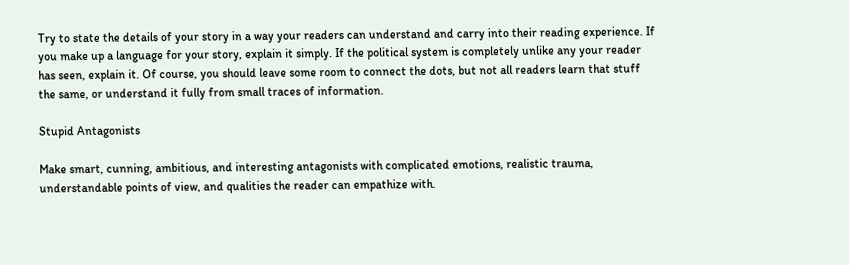Try to state the details of your story in a way your readers can understand and carry into their reading experience. If you make up a language for your story, explain it simply. If the political system is completely unlike any your reader has seen, explain it. Of course, you should leave some room to connect the dots, but not all readers learn that stuff the same, or understand it fully from small traces of information.

Stupid Antagonists

Make smart, cunning, ambitious, and interesting antagonists with complicated emotions, realistic trauma, understandable points of view, and qualities the reader can empathize with.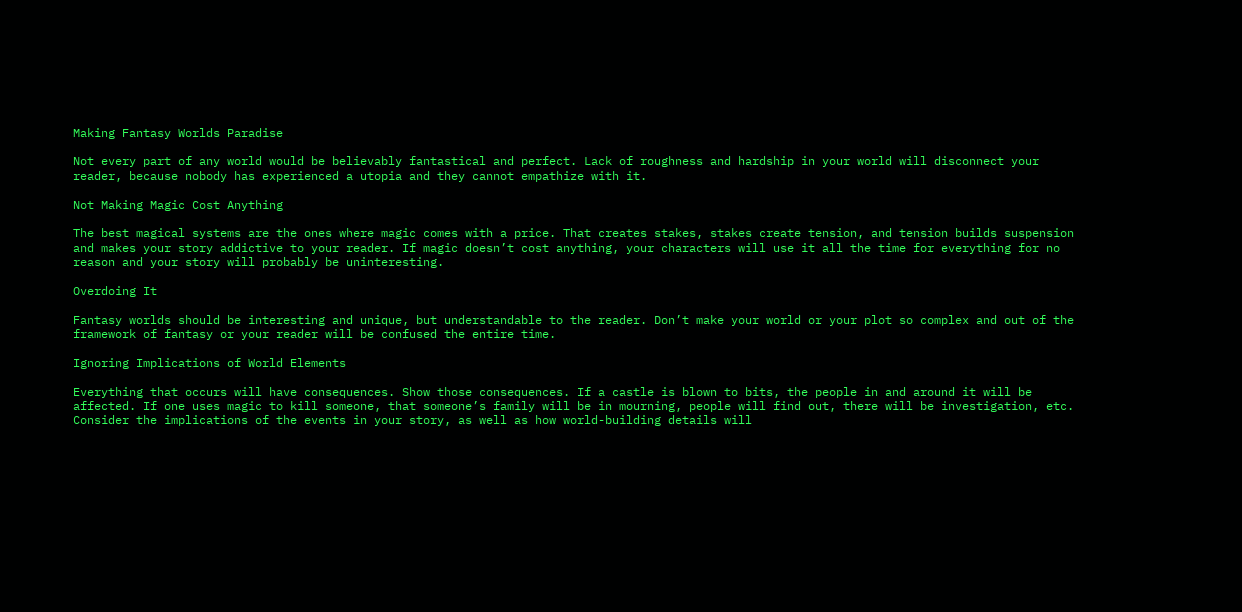Making Fantasy Worlds Paradise

Not every part of any world would be believably fantastical and perfect. Lack of roughness and hardship in your world will disconnect your reader, because nobody has experienced a utopia and they cannot empathize with it.

Not Making Magic Cost Anything

The best magical systems are the ones where magic comes with a price. That creates stakes, stakes create tension, and tension builds suspension and makes your story addictive to your reader. If magic doesn’t cost anything, your characters will use it all the time for everything for no reason and your story will probably be uninteresting.

Overdoing It

Fantasy worlds should be interesting and unique, but understandable to the reader. Don’t make your world or your plot so complex and out of the framework of fantasy or your reader will be confused the entire time.

Ignoring Implications of World Elements

Everything that occurs will have consequences. Show those consequences. If a castle is blown to bits, the people in and around it will be affected. If one uses magic to kill someone, that someone’s family will be in mourning, people will find out, there will be investigation, etc. Consider the implications of the events in your story, as well as how world-building details will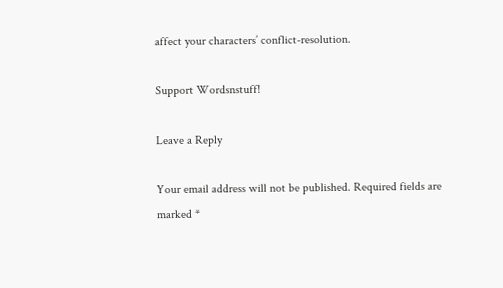affect your characters’ conflict-resolution.

Support Wordsnstuff!

Leave a Reply

Your email address will not be published. Required fields are marked *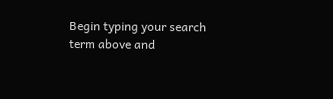Begin typing your search term above and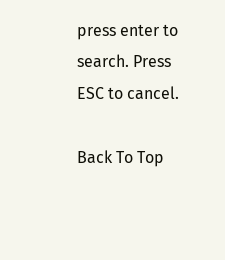press enter to search. Press ESC to cancel.

Back To Top